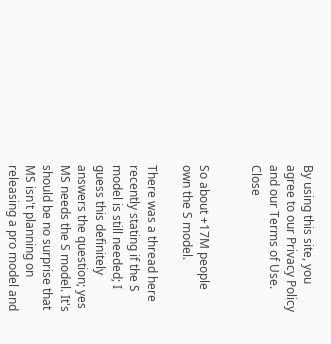By using this site, you agree to our Privacy Policy and our Terms of Use. Close


So about +17M people own the S model.

There was a thread here recently stating if the S model is still needed; I guess this definitely answers the question; yes MS needs the S model. It's should be no surprise that MS isn't planning on releasing a pro model and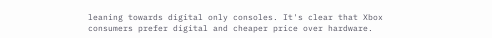leaning towards digital only consoles. It's clear that Xbox consumers prefer digital and cheaper price over hardware.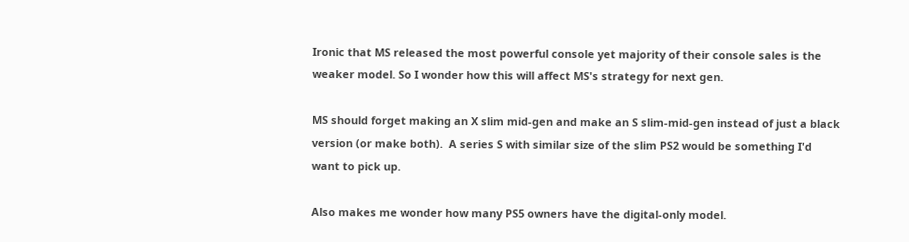Ironic that MS released the most powerful console yet majority of their console sales is the weaker model. So I wonder how this will affect MS's strategy for next gen.

MS should forget making an X slim mid-gen and make an S slim-mid-gen instead of just a black version (or make both).  A series S with similar size of the slim PS2 would be something I'd want to pick up.

Also makes me wonder how many PS5 owners have the digital-only model.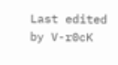Last edited by V-r0cK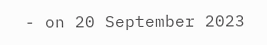- on 20 September 2023